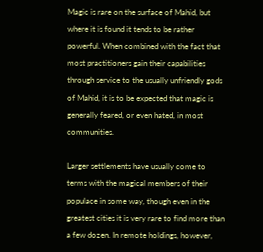Magic is rare on the surface of Mahid, but where it is found it tends to be rather powerful. When combined with the fact that most practitioners gain their capabilities through service to the usually unfriendly gods of Mahid, it is to be expected that magic is generally feared, or even hated, in most communities.

Larger settlements have usually come to terms with the magical members of their populace in some way, though even in the greatest cities it is very rare to find more than a few dozen. In remote holdings, however,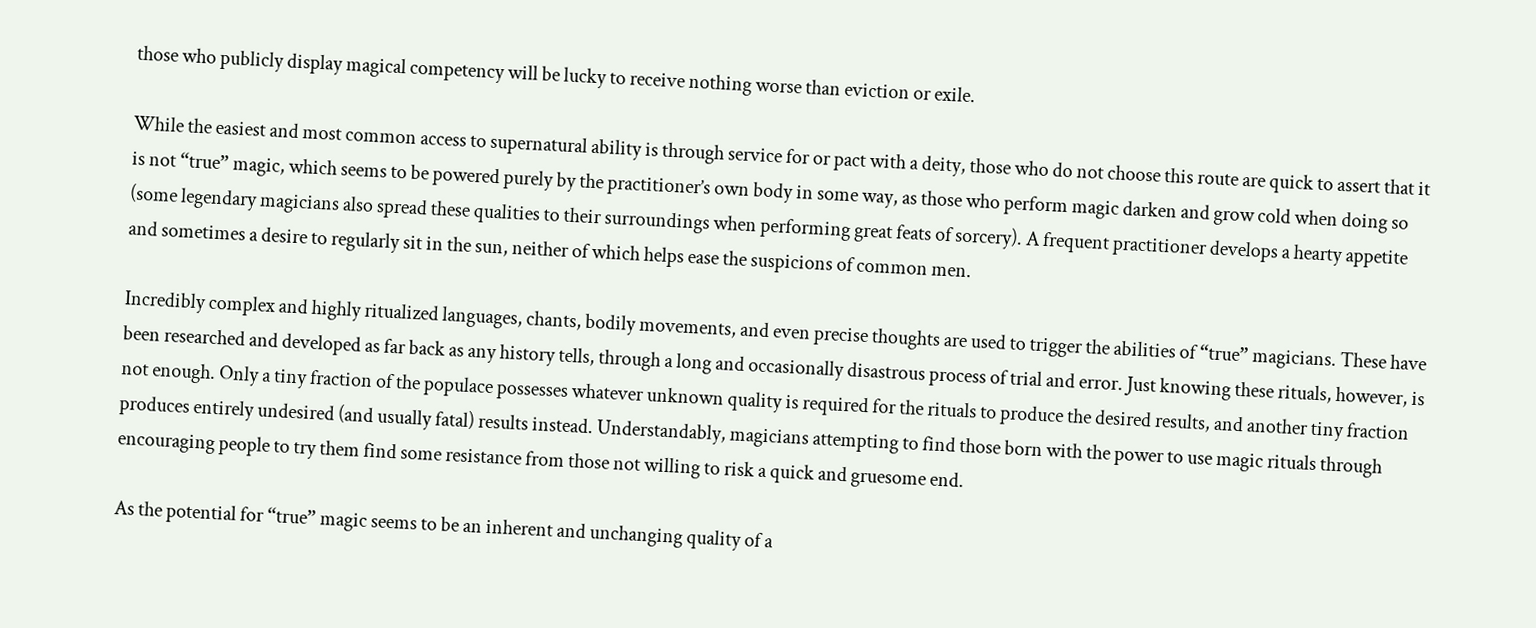those who publicly display magical competency will be lucky to receive nothing worse than eviction or exile.

While the easiest and most common access to supernatural ability is through service for or pact with a deity, those who do not choose this route are quick to assert that it is not “true” magic, which seems to be powered purely by the practitioner’s own body in some way, as those who perform magic darken and grow cold when doing so (some legendary magicians also spread these qualities to their surroundings when performing great feats of sorcery). A frequent practitioner develops a hearty appetite and sometimes a desire to regularly sit in the sun, neither of which helps ease the suspicions of common men.

Incredibly complex and highly ritualized languages, chants, bodily movements, and even precise thoughts are used to trigger the abilities of “true” magicians. These have been researched and developed as far back as any history tells, through a long and occasionally disastrous process of trial and error. Just knowing these rituals, however, is not enough. Only a tiny fraction of the populace possesses whatever unknown quality is required for the rituals to produce the desired results, and another tiny fraction produces entirely undesired (and usually fatal) results instead. Understandably, magicians attempting to find those born with the power to use magic rituals through encouraging people to try them find some resistance from those not willing to risk a quick and gruesome end.

As the potential for “true” magic seems to be an inherent and unchanging quality of a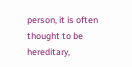person, it is often thought to be hereditary,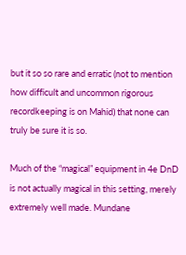but it so so rare and erratic (not to mention how difficult and uncommon rigorous recordkeeping is on Mahid) that none can truly be sure it is so.

Much of the “magical” equipment in 4e DnD is not actually magical in this setting, merely extremely well made. Mundane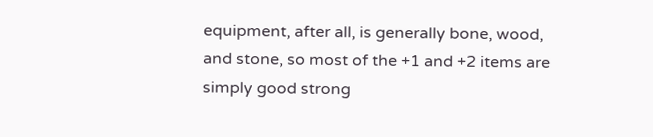equipment, after all, is generally bone, wood, and stone, so most of the +1 and +2 items are simply good strong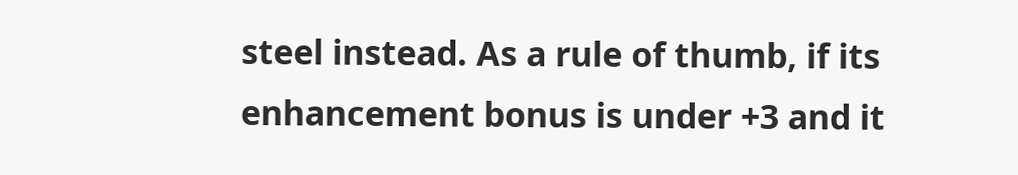steel instead. As a rule of thumb, if its enhancement bonus is under +3 and it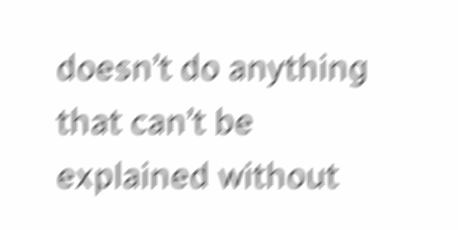doesn’t do anything that can’t be explained without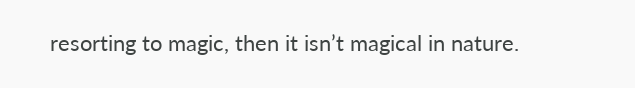resorting to magic, then it isn’t magical in nature.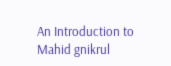An Introduction to Mahid gnikrul